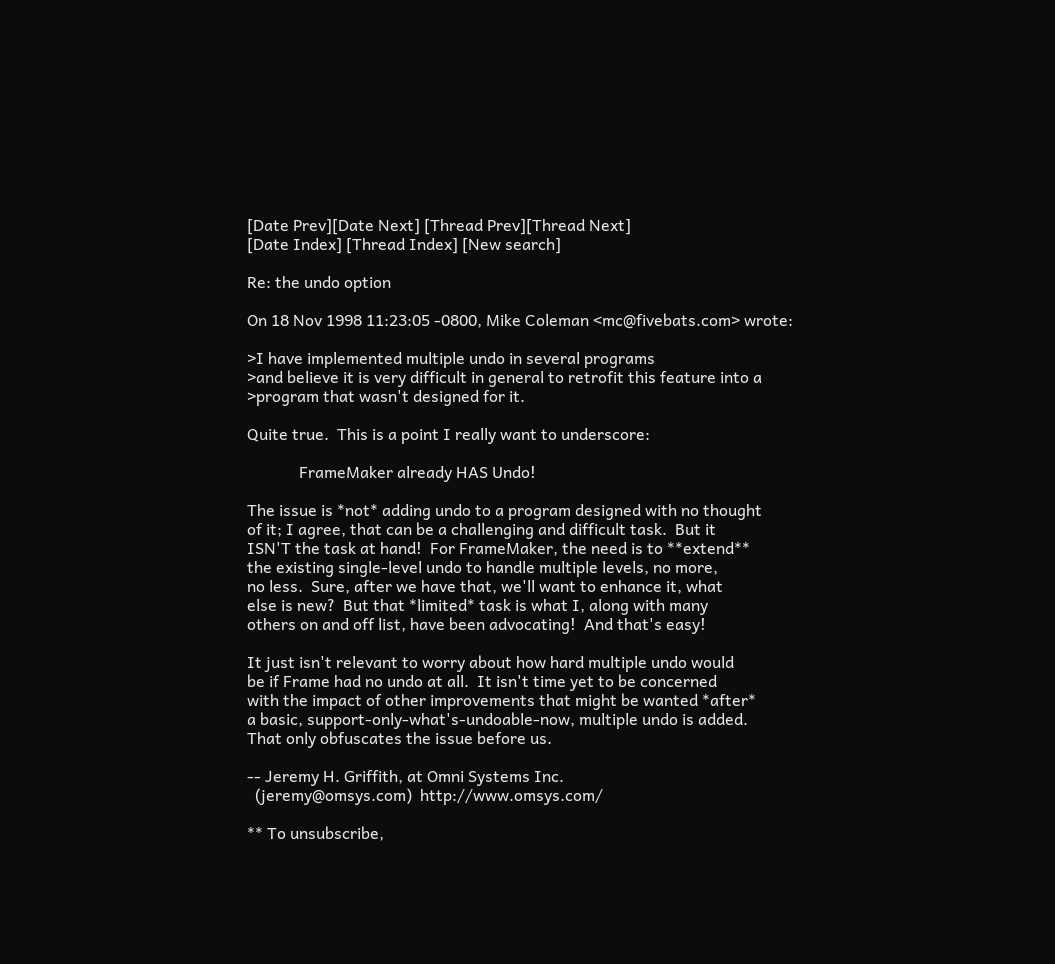[Date Prev][Date Next] [Thread Prev][Thread Next]
[Date Index] [Thread Index] [New search]

Re: the undo option

On 18 Nov 1998 11:23:05 -0800, Mike Coleman <mc@fivebats.com> wrote:

>I have implemented multiple undo in several programs
>and believe it is very difficult in general to retrofit this feature into a
>program that wasn't designed for it.

Quite true.  This is a point I really want to underscore:

             FrameMaker already HAS Undo!

The issue is *not* adding undo to a program designed with no thought
of it; I agree, that can be a challenging and difficult task.  But it
ISN'T the task at hand!  For FrameMaker, the need is to **extend**
the existing single-level undo to handle multiple levels, no more,
no less.  Sure, after we have that, we'll want to enhance it, what
else is new?  But that *limited* task is what I, along with many
others on and off list, have been advocating!  And that's easy!

It just isn't relevant to worry about how hard multiple undo would
be if Frame had no undo at all.  It isn't time yet to be concerned
with the impact of other improvements that might be wanted *after*
a basic, support-only-what's-undoable-now, multiple undo is added.
That only obfuscates the issue before us.

-- Jeremy H. Griffith, at Omni Systems Inc.
  (jeremy@omsys.com)  http://www.omsys.com/

** To unsubscribe,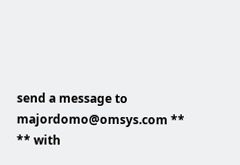send a message to majordomo@omsys.com **
** with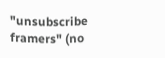"unsubscribe framers" (no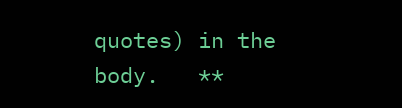quotes) in the body.   **